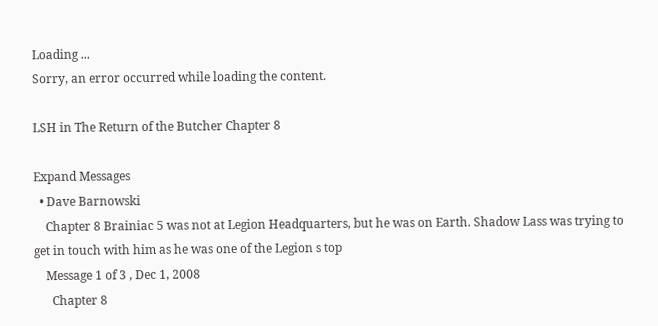Loading ...
Sorry, an error occurred while loading the content.

LSH in The Return of the Butcher Chapter 8

Expand Messages
  • Dave Barnowski
    Chapter 8 Brainiac 5 was not at Legion Headquarters, but he was on Earth. Shadow Lass was trying to get in touch with him as he was one of the Legion s top
    Message 1 of 3 , Dec 1, 2008
      Chapter 8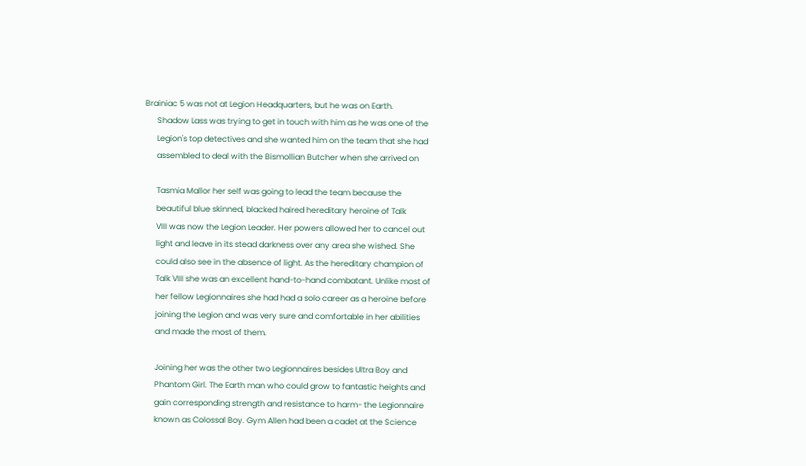Brainiac 5 was not at Legion Headquarters, but he was on Earth.
      Shadow Lass was trying to get in touch with him as he was one of the
      Legion's top detectives and she wanted him on the team that she had
      assembled to deal with the Bismollian Butcher when she arrived on

      Tasmia Mallor her self was going to lead the team because the
      beautiful blue skinned, blacked haired hereditary heroine of Talk
      VIII was now the Legion Leader. Her powers allowed her to cancel out
      light and leave in its stead darkness over any area she wished. She
      could also see in the absence of light. As the hereditary champion of
      Talk VIII she was an excellent hand-to-hand combatant. Unlike most of
      her fellow Legionnaires she had had a solo career as a heroine before
      joining the Legion and was very sure and comfortable in her abilities
      and made the most of them.

      Joining her was the other two Legionnaires besides Ultra Boy and
      Phantom Girl. The Earth man who could grow to fantastic heights and
      gain corresponding strength and resistance to harm- the Legionnaire
      known as Colossal Boy. Gym Allen had been a cadet at the Science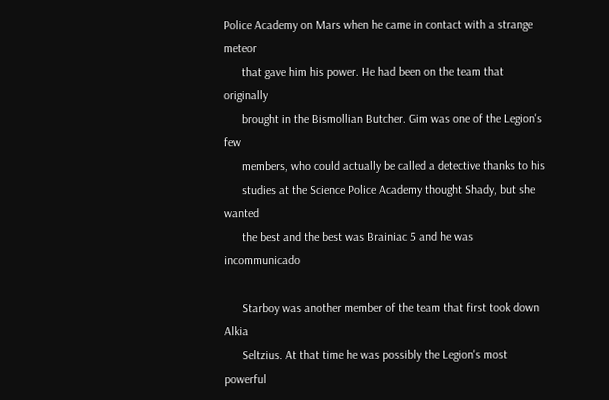Police Academy on Mars when he came in contact with a strange meteor
      that gave him his power. He had been on the team that originally
      brought in the Bismollian Butcher. Gim was one of the Legion's few
      members, who could actually be called a detective thanks to his
      studies at the Science Police Academy thought Shady, but she wanted
      the best and the best was Brainiac 5 and he was incommunicado

      Starboy was another member of the team that first took down Alkia
      Seltzius. At that time he was possibly the Legion's most powerful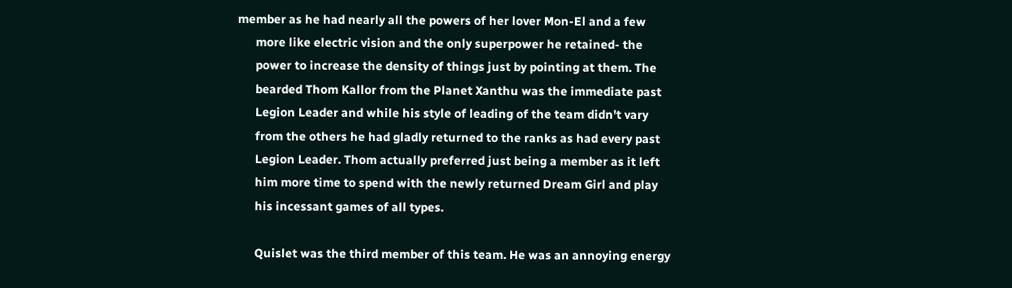member as he had nearly all the powers of her lover Mon-El and a few
      more like electric vision and the only superpower he retained- the
      power to increase the density of things just by pointing at them. The
      bearded Thom Kallor from the Planet Xanthu was the immediate past
      Legion Leader and while his style of leading of the team didn't vary
      from the others he had gladly returned to the ranks as had every past
      Legion Leader. Thom actually preferred just being a member as it left
      him more time to spend with the newly returned Dream Girl and play
      his incessant games of all types.

      Quislet was the third member of this team. He was an annoying energy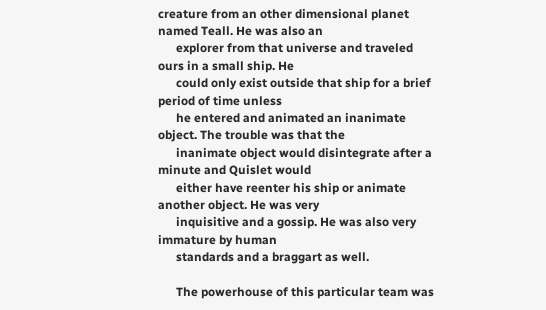creature from an other dimensional planet named Teall. He was also an
      explorer from that universe and traveled ours in a small ship. He
      could only exist outside that ship for a brief period of time unless
      he entered and animated an inanimate object. The trouble was that the
      inanimate object would disintegrate after a minute and Quislet would
      either have reenter his ship or animate another object. He was very
      inquisitive and a gossip. He was also very immature by human
      standards and a braggart as well.

      The powerhouse of this particular team was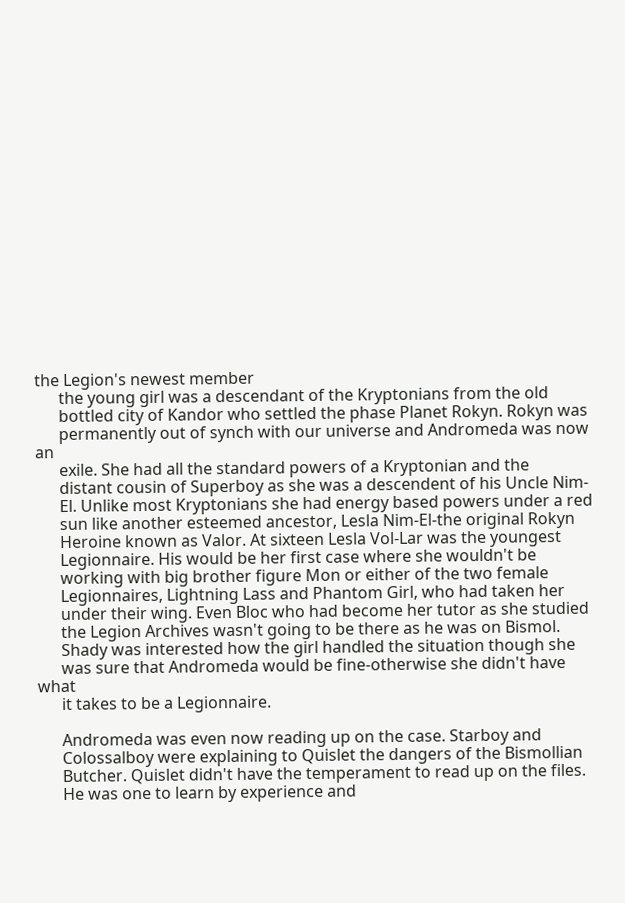the Legion's newest member
      the young girl was a descendant of the Kryptonians from the old
      bottled city of Kandor who settled the phase Planet Rokyn. Rokyn was
      permanently out of synch with our universe and Andromeda was now an
      exile. She had all the standard powers of a Kryptonian and the
      distant cousin of Superboy as she was a descendent of his Uncle Nim-
      El. Unlike most Kryptonians she had energy based powers under a red
      sun like another esteemed ancestor, Lesla Nim-El-the original Rokyn
      Heroine known as Valor. At sixteen Lesla Vol-Lar was the youngest
      Legionnaire. His would be her first case where she wouldn't be
      working with big brother figure Mon or either of the two female
      Legionnaires, Lightning Lass and Phantom Girl, who had taken her
      under their wing. Even Bloc who had become her tutor as she studied
      the Legion Archives wasn't going to be there as he was on Bismol.
      Shady was interested how the girl handled the situation though she
      was sure that Andromeda would be fine-otherwise she didn't have what
      it takes to be a Legionnaire.

      Andromeda was even now reading up on the case. Starboy and
      Colossalboy were explaining to Quislet the dangers of the Bismollian
      Butcher. Quislet didn't have the temperament to read up on the files.
      He was one to learn by experience and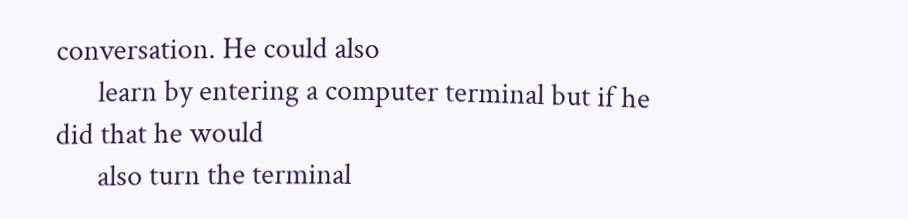conversation. He could also
      learn by entering a computer terminal but if he did that he would
      also turn the terminal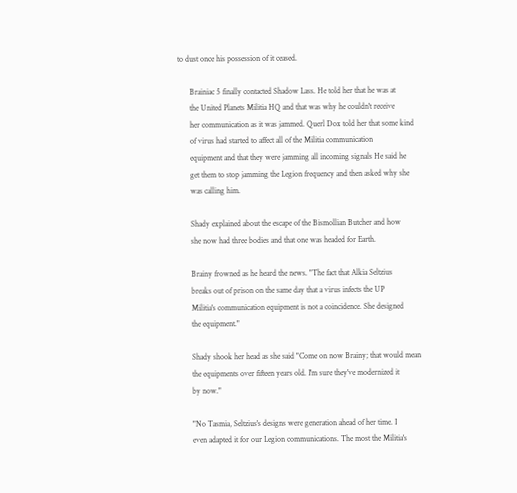to dust once his possession of it ceased.

      Brainiac 5 finally contacted Shadow Lass. He told her that he was at
      the United Planets Militia HQ and that was why he couldn't receive
      her communication as it was jammed. Querl Dox told her that some kind
      of virus had started to affect all of the Militia communication
      equipment and that they were jamming all incoming signals He said he
      get them to stop jamming the Legion frequency and then asked why she
      was calling him.

      Shady explained about the escape of the Bismollian Butcher and how
      she now had three bodies and that one was headed for Earth.

      Brainy frowned as he heard the news. "The fact that Alkia Seltzius
      breaks out of prison on the same day that a virus infects the UP
      Militia's communication equipment is not a coincidence. She designed
      the equipment."

      Shady shook her head as she said "Come on now Brainy; that would mean
      the equipments over fifteen years old. I'm sure they've modernized it
      by now."

      "No Tasmia, Seltzius's designs were generation ahead of her time. I
      even adapted it for our Legion communications. The most the Militia's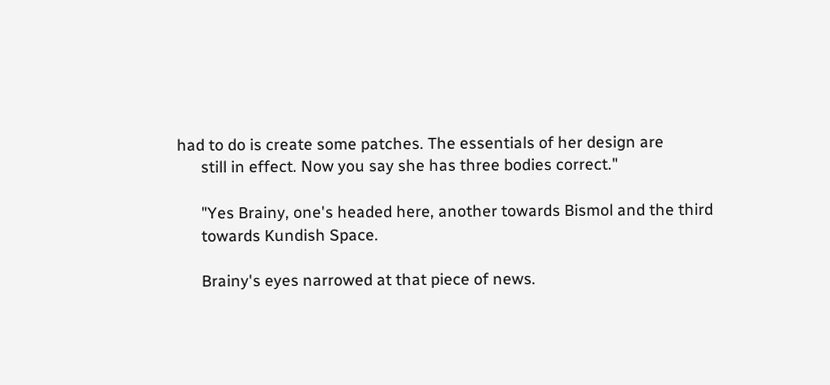had to do is create some patches. The essentials of her design are
      still in effect. Now you say she has three bodies correct."

      "Yes Brainy, one's headed here, another towards Bismol and the third
      towards Kundish Space.

      Brainy's eyes narrowed at that piece of news.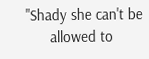"Shady she can't be
      allowed to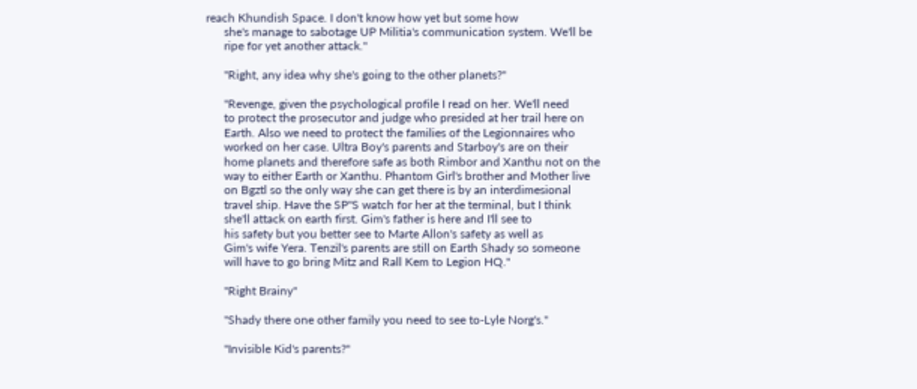reach Khundish Space. I don't know how yet but some how
      she's manage to sabotage UP Militia's communication system. We'll be
      ripe for yet another attack."

      "Right, any idea why she's going to the other planets?"

      "Revenge, given the psychological profile I read on her. We'll need
      to protect the prosecutor and judge who presided at her trail here on
      Earth. Also we need to protect the families of the Legionnaires who
      worked on her case. Ultra Boy's parents and Starboy's are on their
      home planets and therefore safe as both Rimbor and Xanthu not on the
      way to either Earth or Xanthu. Phantom Girl's brother and Mother live
      on Bgztl so the only way she can get there is by an interdimesional
      travel ship. Have the SP"S watch for her at the terminal, but I think
      she'll attack on earth first. Gim's father is here and I'll see to
      his safety but you better see to Marte Allon's safety as well as
      Gim's wife Yera. Tenzil's parents are still on Earth Shady so someone
      will have to go bring Mitz and Rall Kem to Legion HQ."

      "Right Brainy"

      "Shady there one other family you need to see to-Lyle Norg's."

      "Invisible Kid's parents?"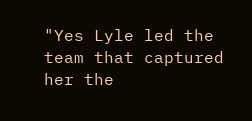"Yes Lyle led the team that captured her the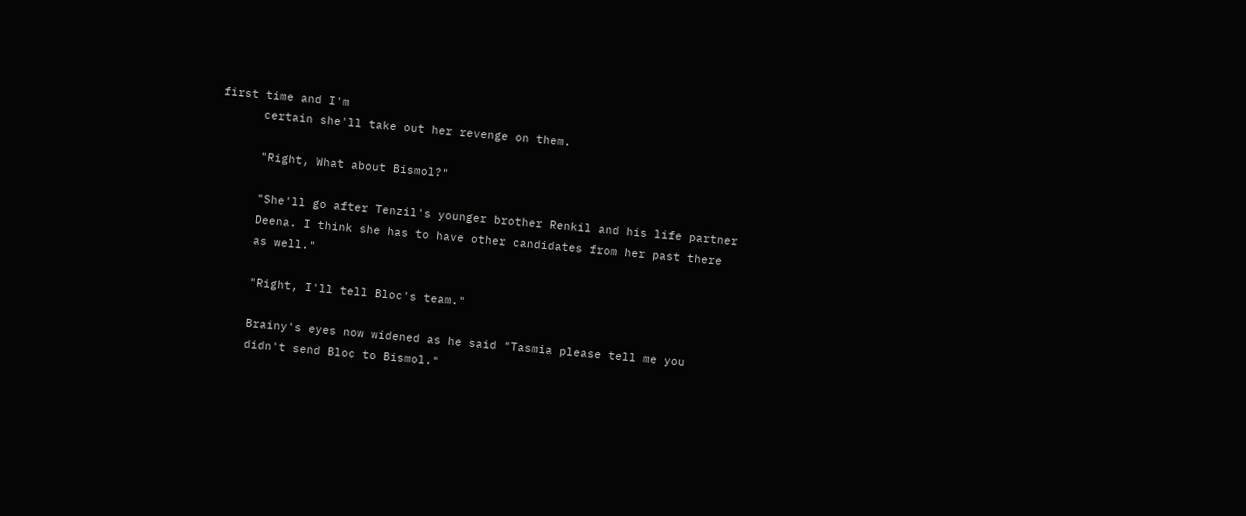first time and I'm
      certain she'll take out her revenge on them.

      "Right, What about Bismol?"

      "She'll go after Tenzil's younger brother Renkil and his life partner
      Deena. I think she has to have other candidates from her past there
      as well."

      "Right, I'll tell Bloc's team."

      Brainy's eyes now widened as he said "Tasmia please tell me you
      didn't send Bloc to Bismol."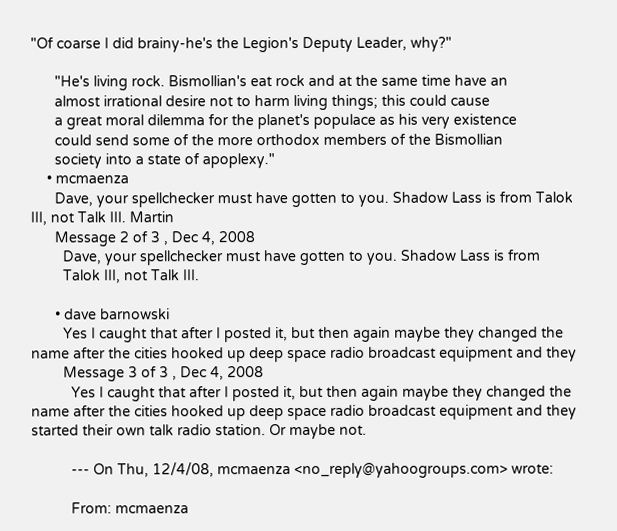"Of coarse I did brainy-he's the Legion's Deputy Leader, why?"

      "He's living rock. Bismollian's eat rock and at the same time have an
      almost irrational desire not to harm living things; this could cause
      a great moral dilemma for the planet's populace as his very existence
      could send some of the more orthodox members of the Bismollian
      society into a state of apoplexy."
    • mcmaenza
      Dave, your spellchecker must have gotten to you. Shadow Lass is from Talok III, not Talk III. Martin
      Message 2 of 3 , Dec 4, 2008
        Dave, your spellchecker must have gotten to you. Shadow Lass is from
        Talok III, not Talk III.

      • dave barnowski
        Yes I caught that after I posted it, but then again maybe they changed the name after the cities hooked up deep space radio broadcast equipment and they
        Message 3 of 3 , Dec 4, 2008
          Yes I caught that after I posted it, but then again maybe they changed the name after the cities hooked up deep space radio broadcast equipment and they started their own talk radio station. Or maybe not.

          --- On Thu, 12/4/08, mcmaenza <no_reply@yahoogroups.com> wrote:

          From: mcmaenza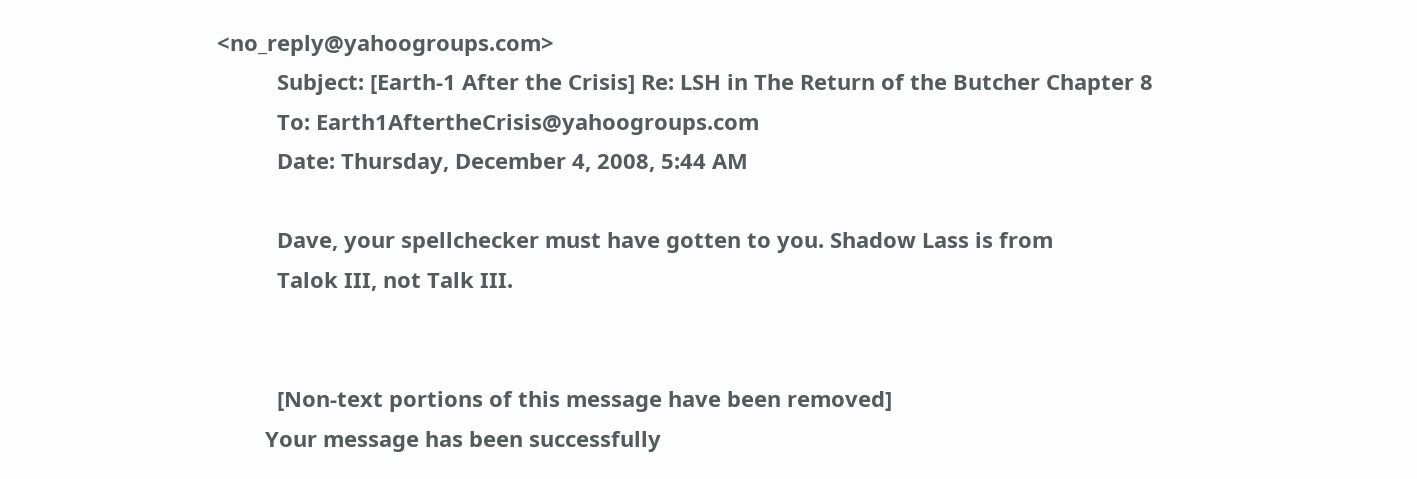<no_reply@yahoogroups.com>
          Subject: [Earth-1 After the Crisis] Re: LSH in The Return of the Butcher Chapter 8
          To: Earth1AftertheCrisis@yahoogroups.com
          Date: Thursday, December 4, 2008, 5:44 AM

          Dave, your spellchecker must have gotten to you. Shadow Lass is from
          Talok III, not Talk III.


          [Non-text portions of this message have been removed]
        Your message has been successfully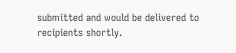submitted and would be delivered to recipients shortly.